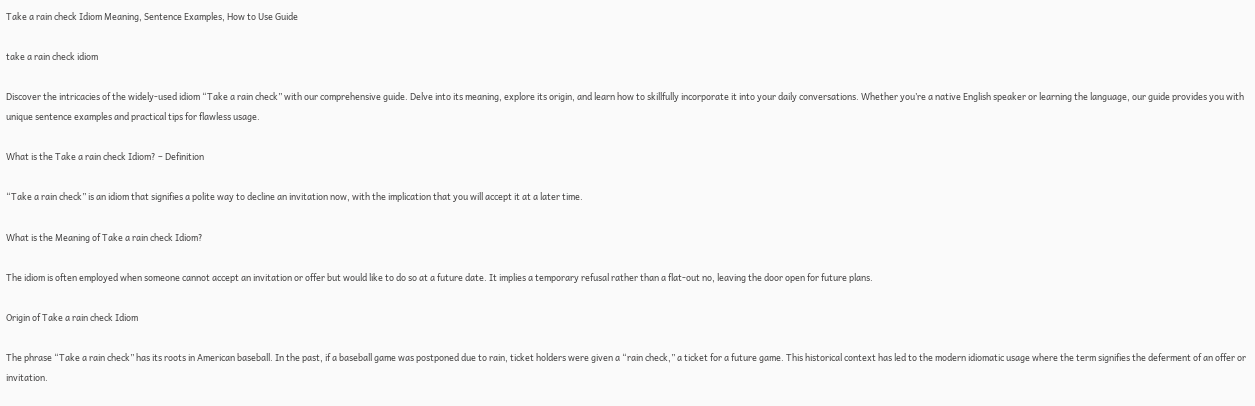Take a rain check Idiom Meaning, Sentence Examples, How to Use Guide

take a rain check idiom

Discover the intricacies of the widely-used idiom “Take a rain check” with our comprehensive guide. Delve into its meaning, explore its origin, and learn how to skillfully incorporate it into your daily conversations. Whether you’re a native English speaker or learning the language, our guide provides you with unique sentence examples and practical tips for flawless usage.

What is the Take a rain check Idiom? – Definition

“Take a rain check” is an idiom that signifies a polite way to decline an invitation now, with the implication that you will accept it at a later time.

What is the Meaning of Take a rain check Idiom?

The idiom is often employed when someone cannot accept an invitation or offer but would like to do so at a future date. It implies a temporary refusal rather than a flat-out no, leaving the door open for future plans.

Origin of Take a rain check Idiom

The phrase “Take a rain check” has its roots in American baseball. In the past, if a baseball game was postponed due to rain, ticket holders were given a “rain check,” a ticket for a future game. This historical context has led to the modern idiomatic usage where the term signifies the deferment of an offer or invitation.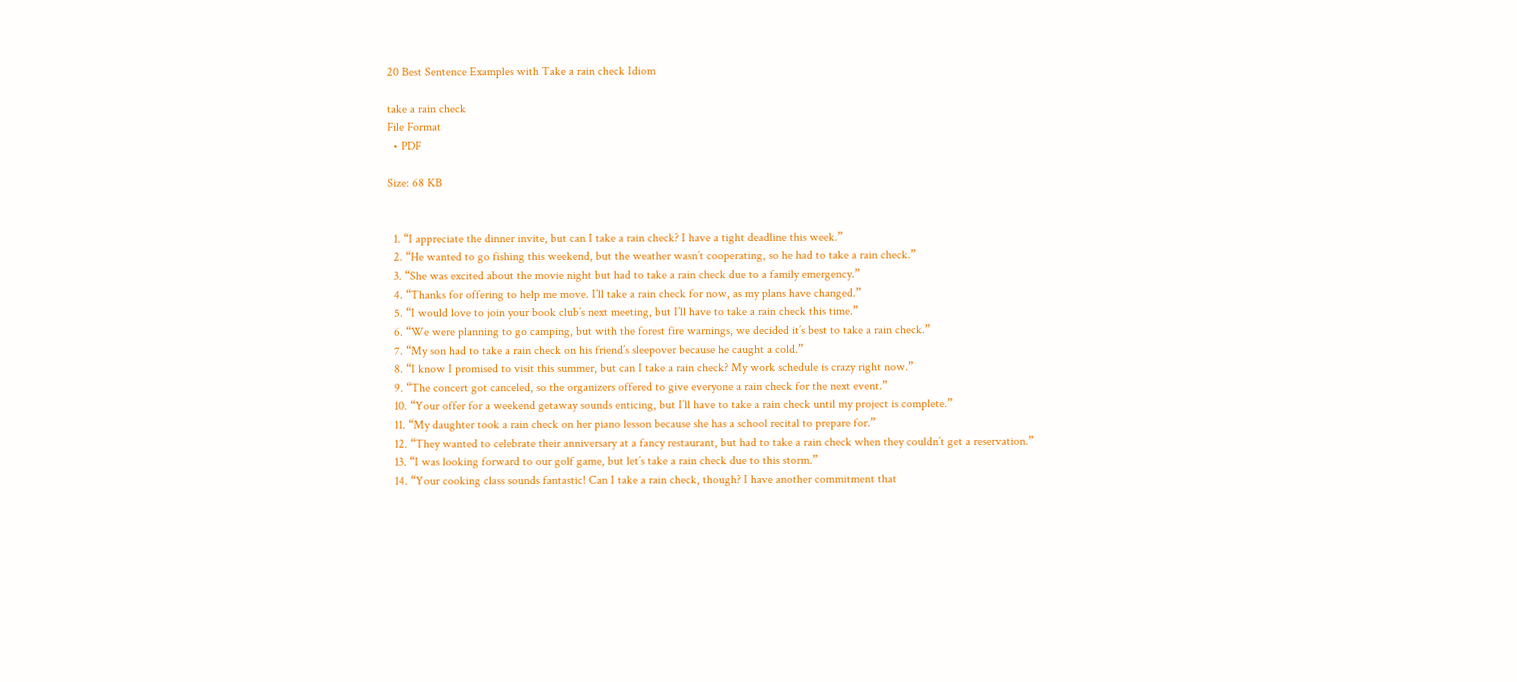20 Best Sentence Examples with Take a rain check Idiom

take a rain check
File Format
  • PDF

Size: 68 KB


  1. “I appreciate the dinner invite, but can I take a rain check? I have a tight deadline this week.”
  2. “He wanted to go fishing this weekend, but the weather wasn’t cooperating, so he had to take a rain check.”
  3. “She was excited about the movie night but had to take a rain check due to a family emergency.”
  4. “Thanks for offering to help me move. I’ll take a rain check for now, as my plans have changed.”
  5. “I would love to join your book club’s next meeting, but I’ll have to take a rain check this time.”
  6. “We were planning to go camping, but with the forest fire warnings, we decided it’s best to take a rain check.”
  7. “My son had to take a rain check on his friend’s sleepover because he caught a cold.”
  8. “I know I promised to visit this summer, but can I take a rain check? My work schedule is crazy right now.”
  9. “The concert got canceled, so the organizers offered to give everyone a rain check for the next event.”
  10. “Your offer for a weekend getaway sounds enticing, but I’ll have to take a rain check until my project is complete.”
  11. “My daughter took a rain check on her piano lesson because she has a school recital to prepare for.”
  12. “They wanted to celebrate their anniversary at a fancy restaurant, but had to take a rain check when they couldn’t get a reservation.”
  13. “I was looking forward to our golf game, but let’s take a rain check due to this storm.”
  14. “Your cooking class sounds fantastic! Can I take a rain check, though? I have another commitment that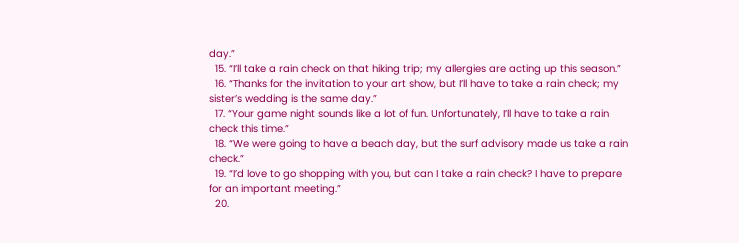day.”
  15. “I’ll take a rain check on that hiking trip; my allergies are acting up this season.”
  16. “Thanks for the invitation to your art show, but I’ll have to take a rain check; my sister’s wedding is the same day.”
  17. “Your game night sounds like a lot of fun. Unfortunately, I’ll have to take a rain check this time.”
  18. “We were going to have a beach day, but the surf advisory made us take a rain check.”
  19. “I’d love to go shopping with you, but can I take a rain check? I have to prepare for an important meeting.”
  20.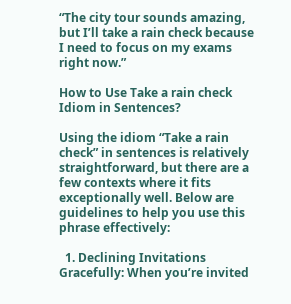“The city tour sounds amazing, but I’ll take a rain check because I need to focus on my exams right now.”

How to Use Take a rain check Idiom in Sentences?

Using the idiom “Take a rain check” in sentences is relatively straightforward, but there are a few contexts where it fits exceptionally well. Below are guidelines to help you use this phrase effectively:

  1. Declining Invitations Gracefully: When you’re invited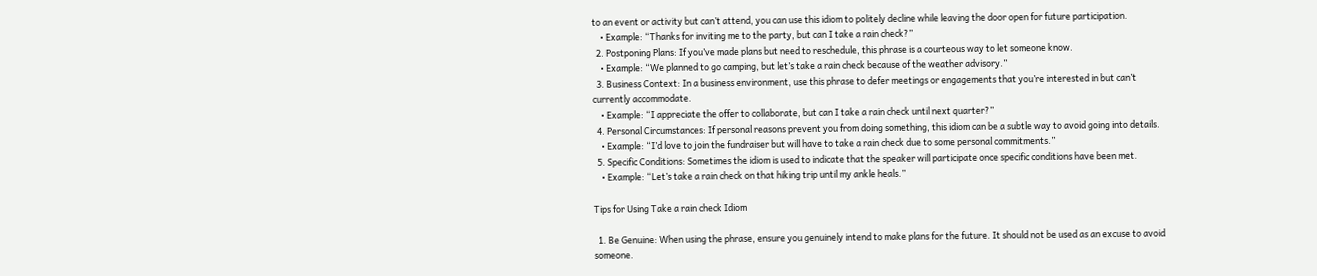to an event or activity but can’t attend, you can use this idiom to politely decline while leaving the door open for future participation.
    • Example: “Thanks for inviting me to the party, but can I take a rain check?”
  2. Postponing Plans: If you’ve made plans but need to reschedule, this phrase is a courteous way to let someone know.
    • Example: “We planned to go camping, but let’s take a rain check because of the weather advisory.”
  3. Business Context: In a business environment, use this phrase to defer meetings or engagements that you’re interested in but can’t currently accommodate.
    • Example: “I appreciate the offer to collaborate, but can I take a rain check until next quarter?”
  4. Personal Circumstances: If personal reasons prevent you from doing something, this idiom can be a subtle way to avoid going into details.
    • Example: “I’d love to join the fundraiser but will have to take a rain check due to some personal commitments.”
  5. Specific Conditions: Sometimes the idiom is used to indicate that the speaker will participate once specific conditions have been met.
    • Example: “Let’s take a rain check on that hiking trip until my ankle heals.”

Tips for Using Take a rain check Idiom

  1. Be Genuine: When using the phrase, ensure you genuinely intend to make plans for the future. It should not be used as an excuse to avoid someone.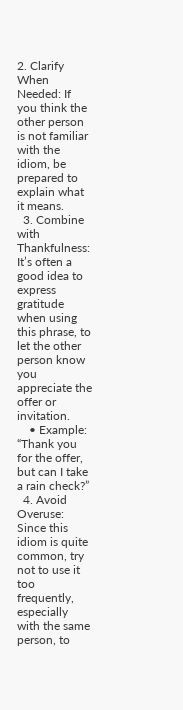2. Clarify When Needed: If you think the other person is not familiar with the idiom, be prepared to explain what it means.
  3. Combine with Thankfulness: It’s often a good idea to express gratitude when using this phrase, to let the other person know you appreciate the offer or invitation.
    • Example: “Thank you for the offer, but can I take a rain check?”
  4. Avoid Overuse: Since this idiom is quite common, try not to use it too frequently, especially with the same person, to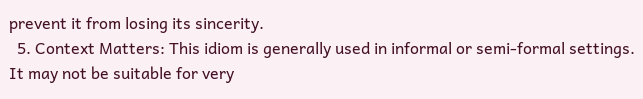prevent it from losing its sincerity.
  5. Context Matters: This idiom is generally used in informal or semi-formal settings. It may not be suitable for very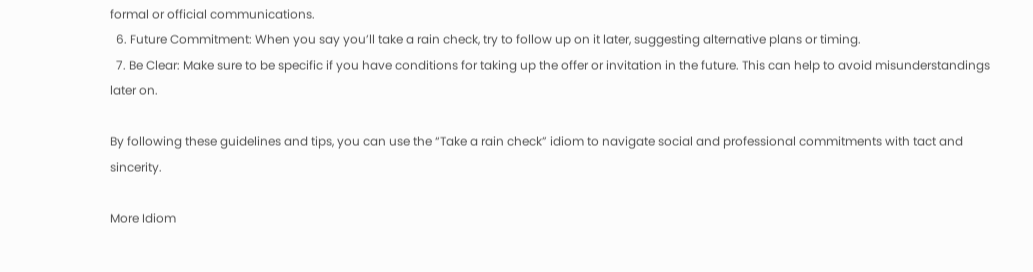formal or official communications.
  6. Future Commitment: When you say you’ll take a rain check, try to follow up on it later, suggesting alternative plans or timing.
  7. Be Clear: Make sure to be specific if you have conditions for taking up the offer or invitation in the future. This can help to avoid misunderstandings later on.

By following these guidelines and tips, you can use the “Take a rain check” idiom to navigate social and professional commitments with tact and sincerity.

More Idiom